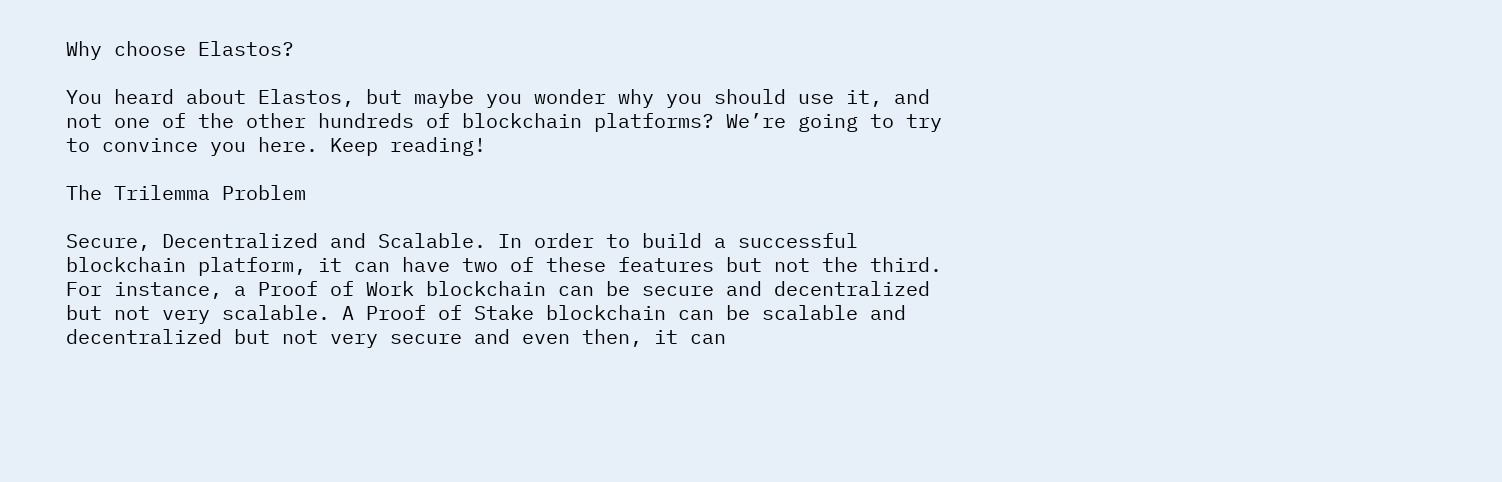Why choose Elastos?

You heard about Elastos, but maybe you wonder why you should use it, and not one of the other hundreds of blockchain platforms? We’re going to try to convince you here. Keep reading!

The Trilemma Problem

Secure, Decentralized and Scalable. In order to build a successful blockchain platform, it can have two of these features but not the third. For instance, a Proof of Work blockchain can be secure and decentralized but not very scalable. A Proof of Stake blockchain can be scalable and decentralized but not very secure and even then, it can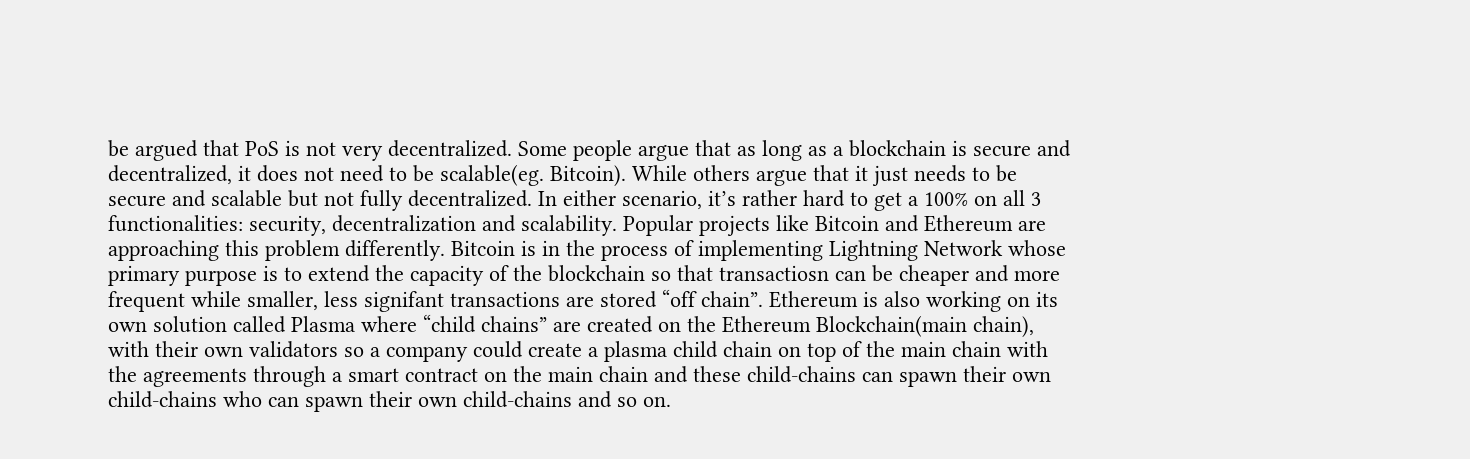be argued that PoS is not very decentralized. Some people argue that as long as a blockchain is secure and decentralized, it does not need to be scalable(eg. Bitcoin). While others argue that it just needs to be secure and scalable but not fully decentralized. In either scenario, it’s rather hard to get a 100% on all 3 functionalities: security, decentralization and scalability. Popular projects like Bitcoin and Ethereum are approaching this problem differently. Bitcoin is in the process of implementing Lightning Network whose primary purpose is to extend the capacity of the blockchain so that transactiosn can be cheaper and more frequent while smaller, less signifant transactions are stored “off chain”. Ethereum is also working on its own solution called Plasma where “child chains” are created on the Ethereum Blockchain(main chain), with their own validators so a company could create a plasma child chain on top of the main chain with the agreements through a smart contract on the main chain and these child-chains can spawn their own child-chains who can spawn their own child-chains and so on.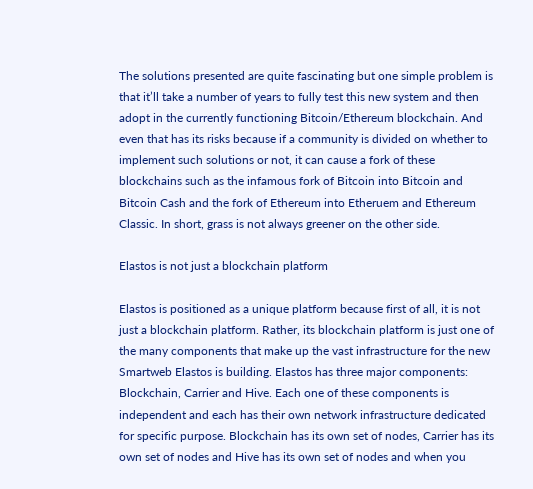The solutions presented are quite fascinating but one simple problem is that it’ll take a number of years to fully test this new system and then adopt in the currently functioning Bitcoin/Ethereum blockchain. And even that has its risks because if a community is divided on whether to implement such solutions or not, it can cause a fork of these blockchains such as the infamous fork of Bitcoin into Bitcoin and Bitcoin Cash and the fork of Ethereum into Etheruem and Ethereum Classic. In short, grass is not always greener on the other side.

Elastos is not just a blockchain platform

Elastos is positioned as a unique platform because first of all, it is not just a blockchain platform. Rather, its blockchain platform is just one of the many components that make up the vast infrastructure for the new Smartweb Elastos is building. Elastos has three major components: Blockchain, Carrier and Hive. Each one of these components is independent and each has their own network infrastructure dedicated for specific purpose. Blockchain has its own set of nodes, Carrier has its own set of nodes and Hive has its own set of nodes and when you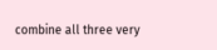combine all three very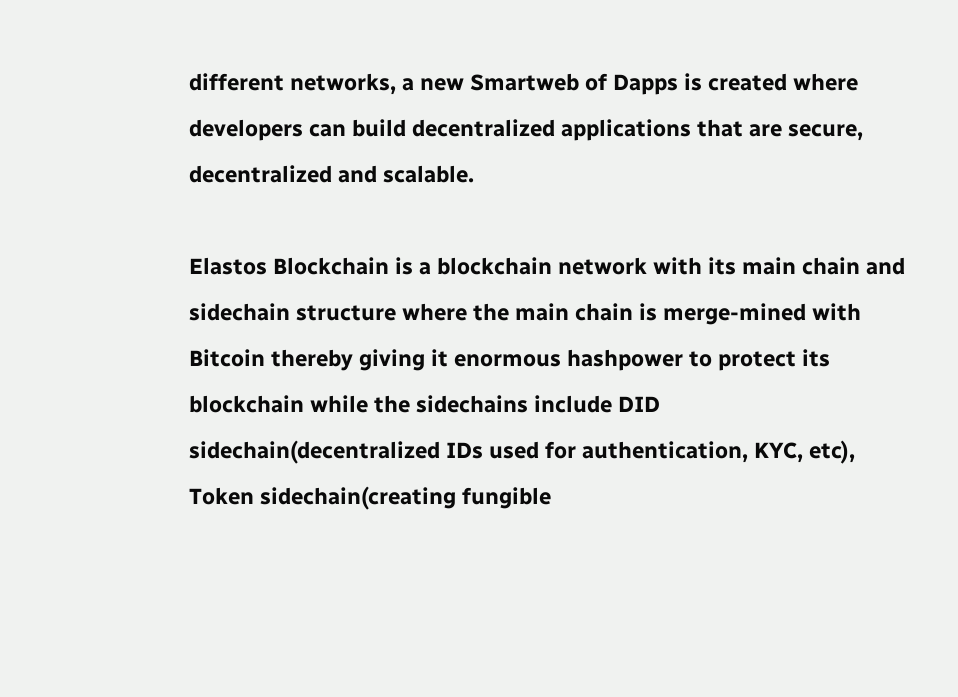different networks, a new Smartweb of Dapps is created where developers can build decentralized applications that are secure, decentralized and scalable.

Elastos Blockchain is a blockchain network with its main chain and sidechain structure where the main chain is merge-mined with Bitcoin thereby giving it enormous hashpower to protect its blockchain while the sidechains include DID sidechain(decentralized IDs used for authentication, KYC, etc), Token sidechain(creating fungible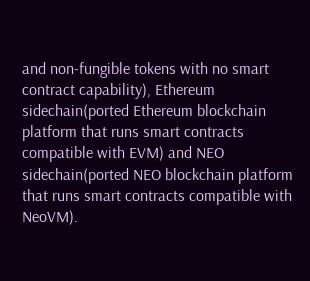and non-fungible tokens with no smart contract capability), Ethereum sidechain(ported Ethereum blockchain platform that runs smart contracts compatible with EVM) and NEO sidechain(ported NEO blockchain platform that runs smart contracts compatible with NeoVM).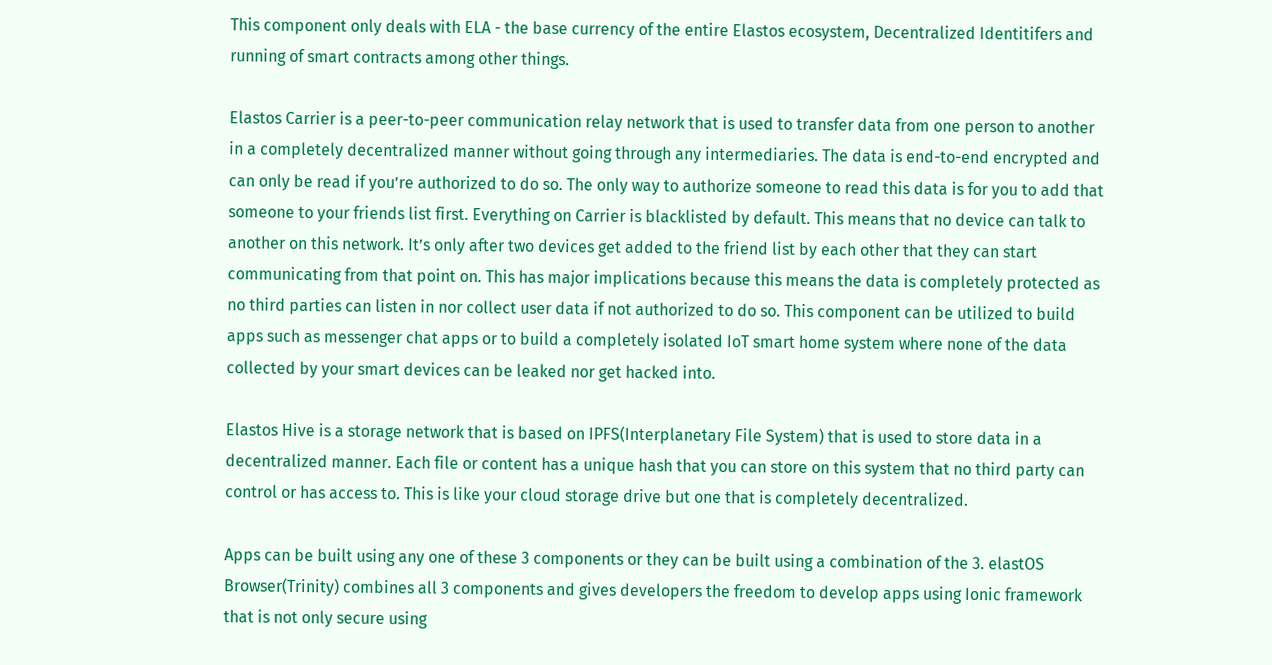This component only deals with ELA - the base currency of the entire Elastos ecosystem, Decentralized Identitifers and running of smart contracts among other things.

Elastos Carrier is a peer-to-peer communication relay network that is used to transfer data from one person to another in a completely decentralized manner without going through any intermediaries. The data is end-to-end encrypted and can only be read if you’re authorized to do so. The only way to authorize someone to read this data is for you to add that someone to your friends list first. Everything on Carrier is blacklisted by default. This means that no device can talk to another on this network. It’s only after two devices get added to the friend list by each other that they can start communicating from that point on. This has major implications because this means the data is completely protected as no third parties can listen in nor collect user data if not authorized to do so. This component can be utilized to build apps such as messenger chat apps or to build a completely isolated IoT smart home system where none of the data collected by your smart devices can be leaked nor get hacked into.

Elastos Hive is a storage network that is based on IPFS(Interplanetary File System) that is used to store data in a decentralized manner. Each file or content has a unique hash that you can store on this system that no third party can control or has access to. This is like your cloud storage drive but one that is completely decentralized.

Apps can be built using any one of these 3 components or they can be built using a combination of the 3. elastOS Browser(Trinity) combines all 3 components and gives developers the freedom to develop apps using Ionic framework that is not only secure using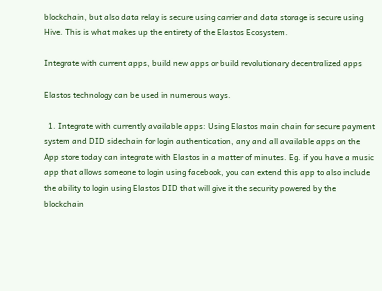blockchain, but also data relay is secure using carrier and data storage is secure using Hive. This is what makes up the entirety of the Elastos Ecosystem.

Integrate with current apps, build new apps or build revolutionary decentralized apps

Elastos technology can be used in numerous ways.

  1. Integrate with currently available apps: Using Elastos main chain for secure payment system and DID sidechain for login authentication, any and all available apps on the App store today can integrate with Elastos in a matter of minutes. Eg. if you have a music app that allows someone to login using facebook, you can extend this app to also include the ability to login using Elastos DID that will give it the security powered by the blockchain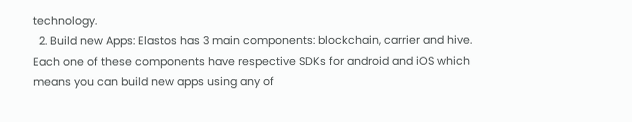technology.
  2. Build new Apps: Elastos has 3 main components: blockchain, carrier and hive. Each one of these components have respective SDKs for android and iOS which means you can build new apps using any of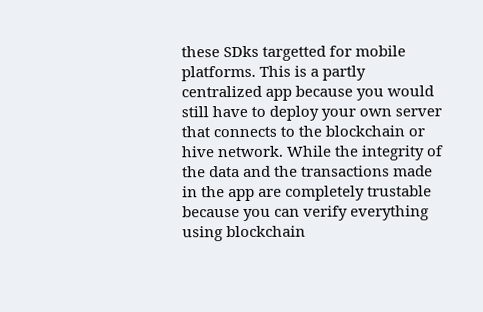these SDks targetted for mobile platforms. This is a partly centralized app because you would still have to deploy your own server that connects to the blockchain or hive network. While the integrity of the data and the transactions made in the app are completely trustable because you can verify everything using blockchain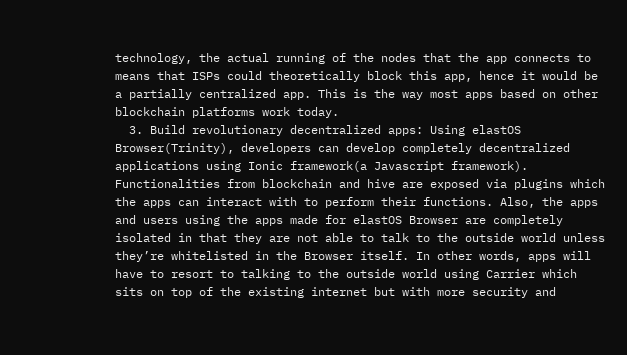technology, the actual running of the nodes that the app connects to means that ISPs could theoretically block this app, hence it would be a partially centralized app. This is the way most apps based on other blockchain platforms work today.
  3. Build revolutionary decentralized apps: Using elastOS Browser(Trinity), developers can develop completely decentralized applications using Ionic framework(a Javascript framework). Functionalities from blockchain and hive are exposed via plugins which the apps can interact with to perform their functions. Also, the apps and users using the apps made for elastOS Browser are completely isolated in that they are not able to talk to the outside world unless they’re whitelisted in the Browser itself. In other words, apps will have to resort to talking to the outside world using Carrier which sits on top of the existing internet but with more security and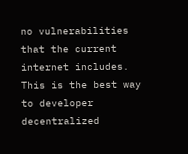no vulnerabilities that the current internet includes. This is the best way to developer decentralized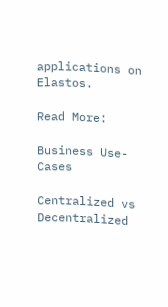applications on Elastos.

Read More:

Business Use-Cases

Centralized vs Decentralized